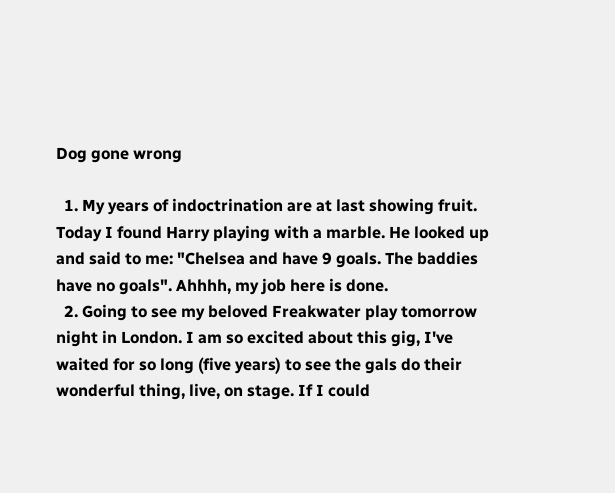Dog gone wrong

  1. My years of indoctrination are at last showing fruit. Today I found Harry playing with a marble. He looked up and said to me: "Chelsea and have 9 goals. The baddies have no goals". Ahhhh, my job here is done.
  2. Going to see my beloved Freakwater play tomorrow night in London. I am so excited about this gig, I've waited for so long (five years) to see the gals do their wonderful thing, live, on stage. If I could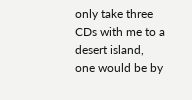only take three CDs with me to a desert island, one would be by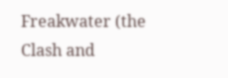Freakwater (the Clash and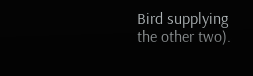Bird supplying the other two).